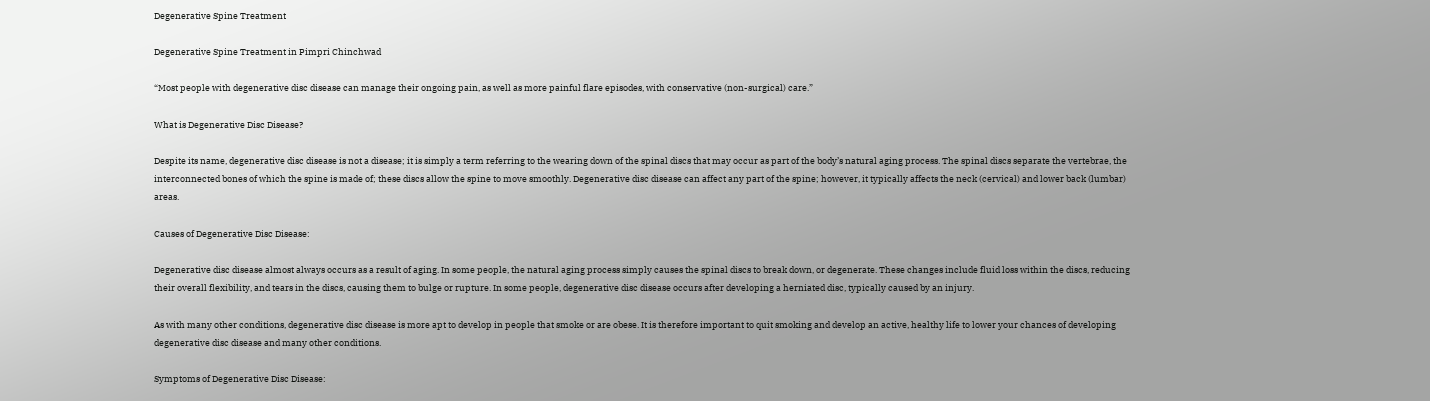Degenerative Spine Treatment

Degenerative Spine Treatment in Pimpri Chinchwad

“Most people with degenerative disc disease can manage their ongoing pain, as well as more painful flare episodes, with conservative (non-surgical) care.”

What is Degenerative Disc Disease?

Despite its name, degenerative disc disease is not a disease; it is simply a term referring to the wearing down of the spinal discs that may occur as part of the body’s natural aging process. The spinal discs separate the vertebrae, the interconnected bones of which the spine is made of; these discs allow the spine to move smoothly. Degenerative disc disease can affect any part of the spine; however, it typically affects the neck (cervical) and lower back (lumbar) areas.

Causes of Degenerative Disc Disease:

Degenerative disc disease almost always occurs as a result of aging. In some people, the natural aging process simply causes the spinal discs to break down, or degenerate. These changes include fluid loss within the discs, reducing their overall flexibility, and tears in the discs, causing them to bulge or rupture. In some people, degenerative disc disease occurs after developing a herniated disc, typically caused by an injury.

As with many other conditions, degenerative disc disease is more apt to develop in people that smoke or are obese. It is therefore important to quit smoking and develop an active, healthy life to lower your chances of developing degenerative disc disease and many other conditions.

Symptoms of Degenerative Disc Disease: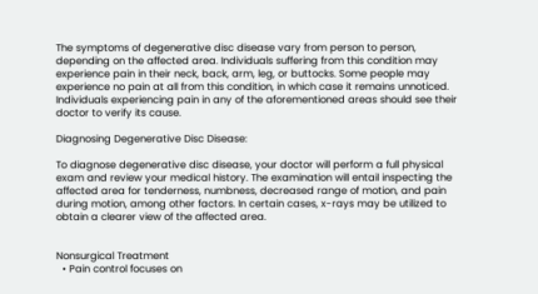The symptoms of degenerative disc disease vary from person to person, depending on the affected area. Individuals suffering from this condition may experience pain in their neck, back, arm, leg, or buttocks. Some people may experience no pain at all from this condition, in which case it remains unnoticed. Individuals experiencing pain in any of the aforementioned areas should see their doctor to verify its cause.

Diagnosing Degenerative Disc Disease:

To diagnose degenerative disc disease, your doctor will perform a full physical exam and review your medical history. The examination will entail inspecting the affected area for tenderness, numbness, decreased range of motion, and pain during motion, among other factors. In certain cases, x-rays may be utilized to obtain a clearer view of the affected area.


Nonsurgical Treatment
  • Pain control focuses on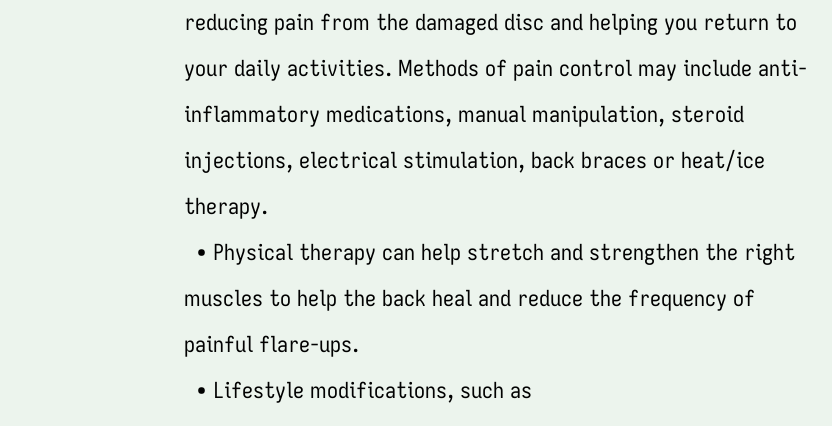reducing pain from the damaged disc and helping you return to your daily activities. Methods of pain control may include anti-inflammatory medications, manual manipulation, steroid injections, electrical stimulation, back braces or heat/ice therapy.
  • Physical therapy can help stretch and strengthen the right muscles to help the back heal and reduce the frequency of painful flare-ups.
  • Lifestyle modifications, such as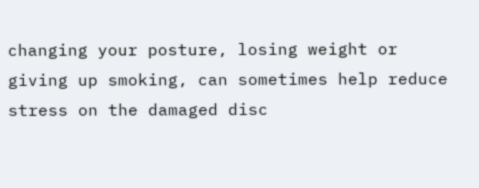changing your posture, losing weight or giving up smoking, can sometimes help reduce stress on the damaged disc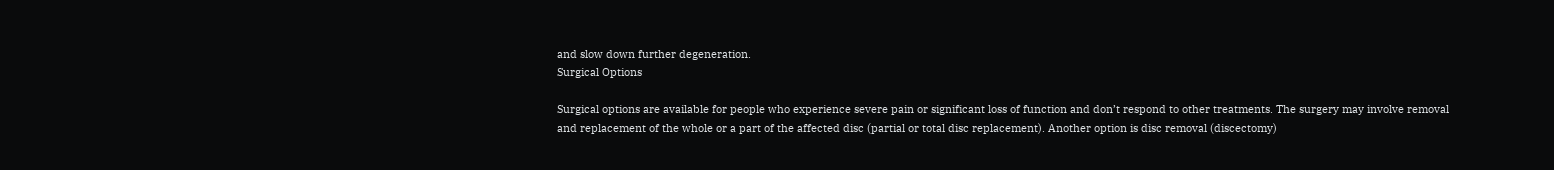and slow down further degeneration.
Surgical Options

Surgical options are available for people who experience severe pain or significant loss of function and don’t respond to other treatments. The surgery may involve removal and replacement of the whole or a part of the affected disc (partial or total disc replacement). Another option is disc removal (discectomy)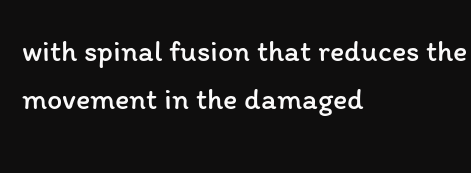with spinal fusion that reduces the movement in the damaged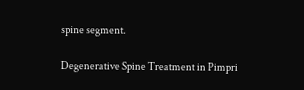spine segment.

Degenerative Spine Treatment in Pimpri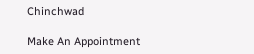Chinchwad

Make An Appointment